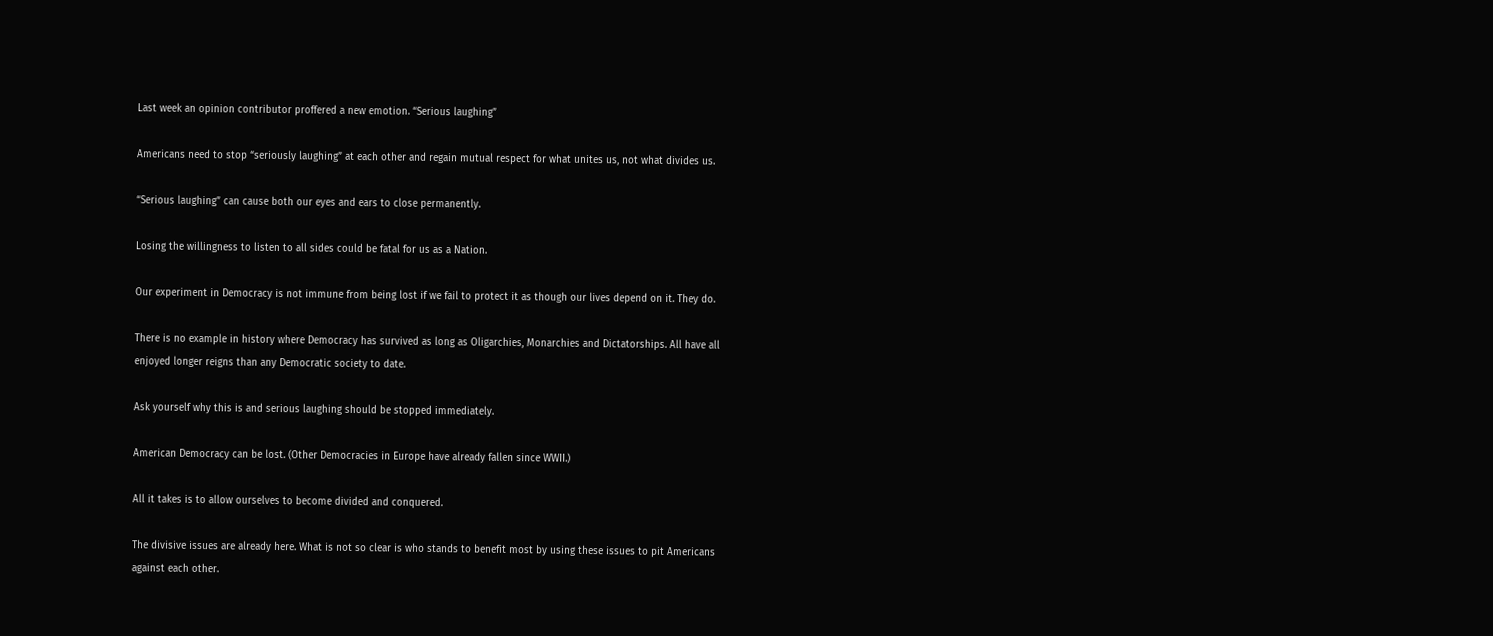Last week an opinion contributor proffered a new emotion. “Serious laughing”

Americans need to stop “seriously laughing” at each other and regain mutual respect for what unites us, not what divides us.

“Serious laughing” can cause both our eyes and ears to close permanently.

Losing the willingness to listen to all sides could be fatal for us as a Nation.

Our experiment in Democracy is not immune from being lost if we fail to protect it as though our lives depend on it. They do.

There is no example in history where Democracy has survived as long as Oligarchies, Monarchies and Dictatorships. All have all enjoyed longer reigns than any Democratic society to date.

Ask yourself why this is and serious laughing should be stopped immediately.

American Democracy can be lost. (Other Democracies in Europe have already fallen since WWII.)

All it takes is to allow ourselves to become divided and conquered.

The divisive issues are already here. What is not so clear is who stands to benefit most by using these issues to pit Americans against each other.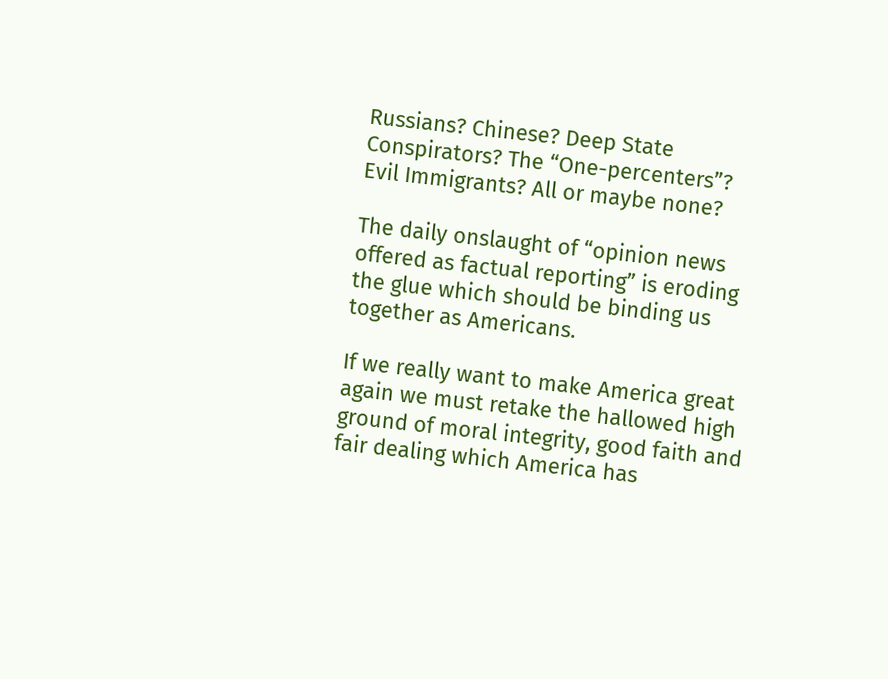Russians? Chinese? Deep State Conspirators? The “One-percenters”? Evil Immigrants? All or maybe none?

The daily onslaught of “opinion news offered as factual reporting” is eroding the glue which should be binding us together as Americans.

If we really want to make America great again we must retake the hallowed high ground of moral integrity, good faith and fair dealing which America has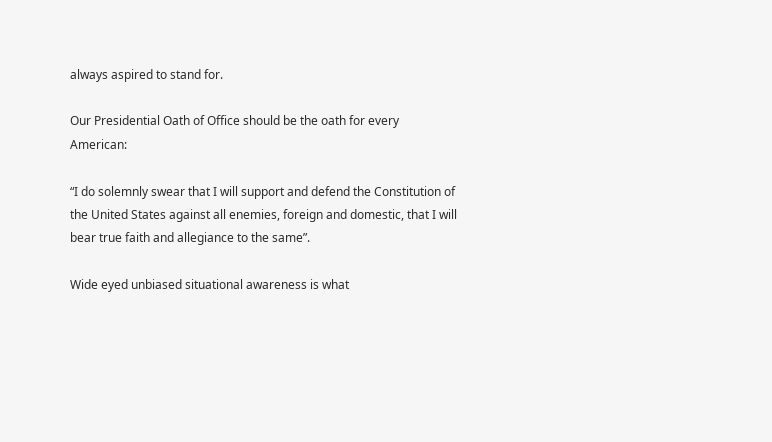always aspired to stand for.

Our Presidential Oath of Office should be the oath for every American:

“I do solemnly swear that I will support and defend the Constitution of the United States against all enemies, foreign and domestic, that I will bear true faith and allegiance to the same”.

Wide eyed unbiased situational awareness is what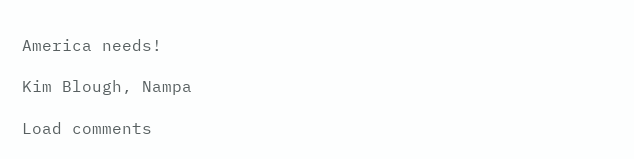America needs!

Kim Blough, Nampa

Load comments